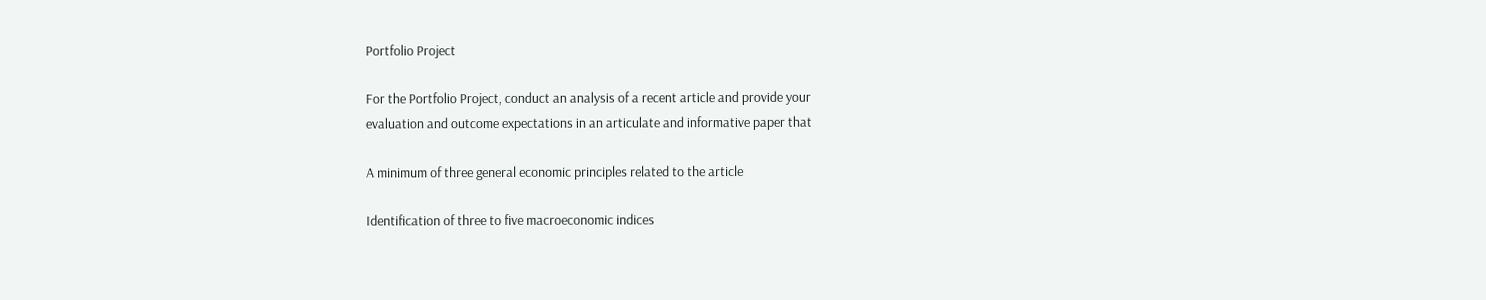Portfolio Project

For the Portfolio Project, conduct an analysis of a recent article and provide your
evaluation and outcome expectations in an articulate and informative paper that

A minimum of three general economic principles related to the article

Identification of three to five macroeconomic indices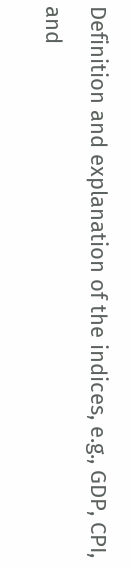Definition and explanation of the indices, e.g., GDP, CPI, and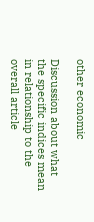other economic

Discussion about what the specific indices mean in relationship to the overall article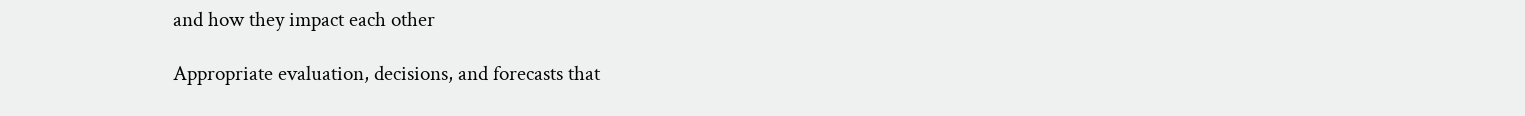and how they impact each other

Appropriate evaluation, decisions, and forecasts that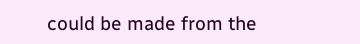could be made from the